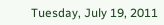Tuesday, July 19, 2011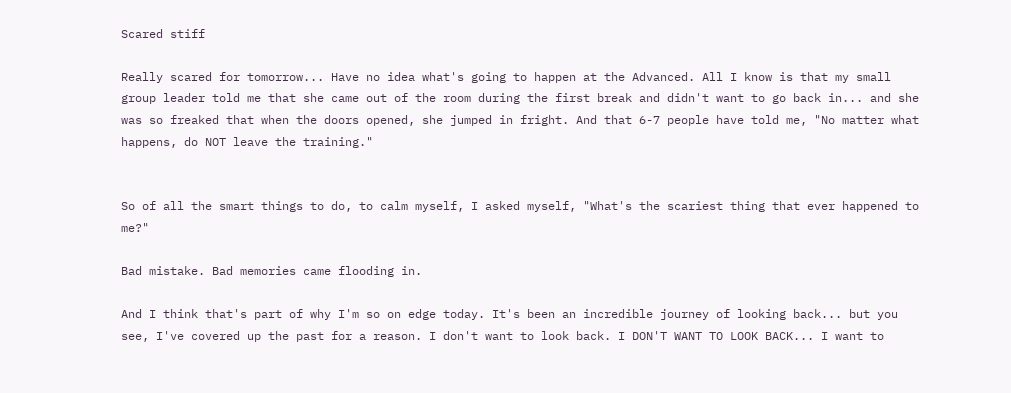Scared stiff

Really scared for tomorrow... Have no idea what's going to happen at the Advanced. All I know is that my small group leader told me that she came out of the room during the first break and didn't want to go back in... and she was so freaked that when the doors opened, she jumped in fright. And that 6-7 people have told me, "No matter what happens, do NOT leave the training."


So of all the smart things to do, to calm myself, I asked myself, "What's the scariest thing that ever happened to me?"

Bad mistake. Bad memories came flooding in.

And I think that's part of why I'm so on edge today. It's been an incredible journey of looking back... but you see, I've covered up the past for a reason. I don't want to look back. I DON'T WANT TO LOOK BACK... I want to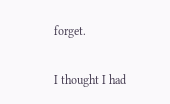forget.

I thought I had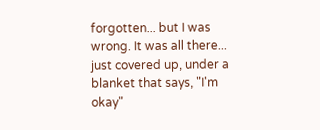forgotten... but I was wrong. It was all there... just covered up, under a blanket that says, "I'm okay"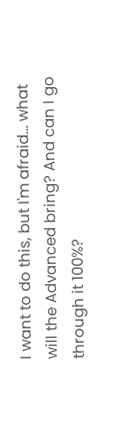I want to do this, but I'm afraid... what will the Advanced bring? And can I go through it 100%?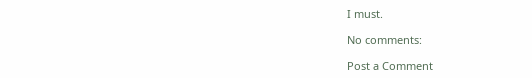I must.

No comments:

Post a Comment